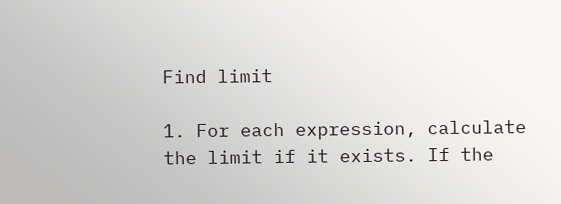Find limit

1. For each expression, calculate the limit if it exists. If the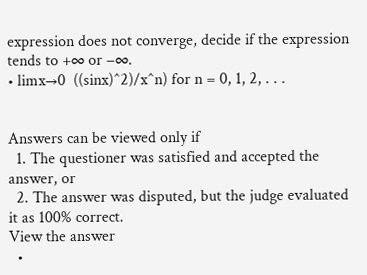expression does not converge, decide if the expression tends to +∞ or −∞.
• limx→0  ((sinx)^2)/x^n) for n = 0, 1, 2, . . .


Answers can be viewed only if
  1. The questioner was satisfied and accepted the answer, or
  2. The answer was disputed, but the judge evaluated it as 100% correct.
View the answer
  •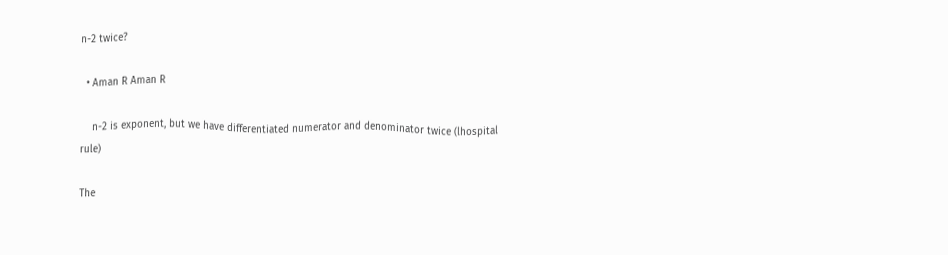n-2 twice?

  • Aman R Aman R

    n-2 is exponent, but we have differentiated numerator and denominator twice (lhospital rule)

The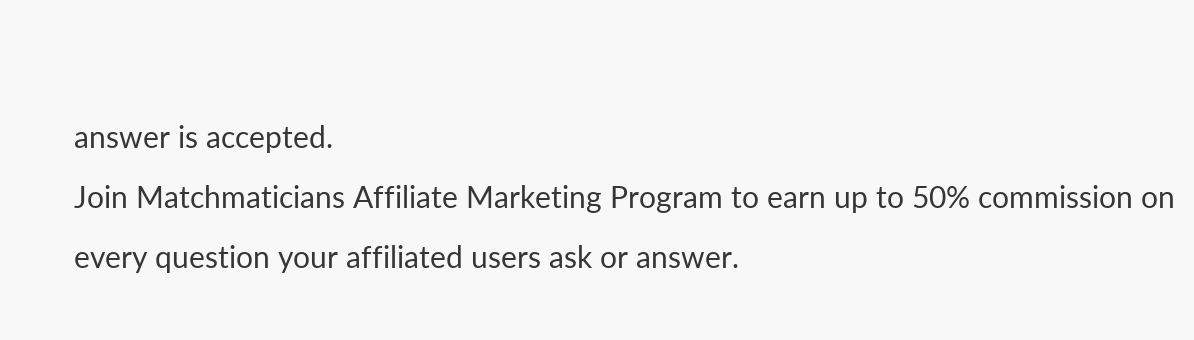answer is accepted.
Join Matchmaticians Affiliate Marketing Program to earn up to 50% commission on every question your affiliated users ask or answer.